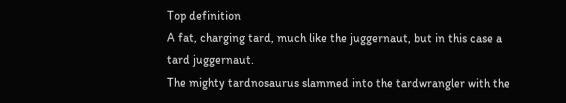Top definition
A fat, charging tard, much like the juggernaut, but in this case a tard juggernaut.
The mighty tardnosaurus slammed into the tardwrangler with the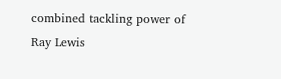combined tackling power of Ray Lewis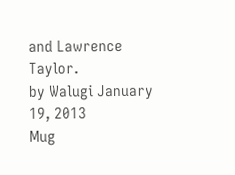and Lawrence Taylor.
by Walugi January 19, 2013
Mug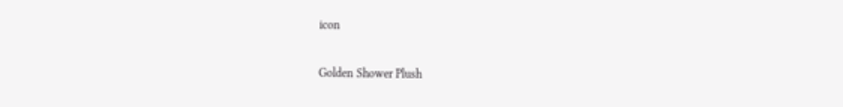icon

Golden Shower Plush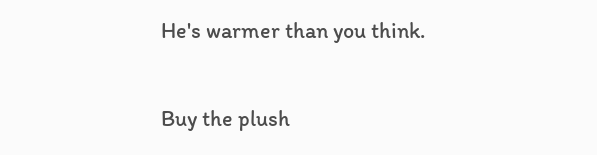He's warmer than you think.

Buy the plush